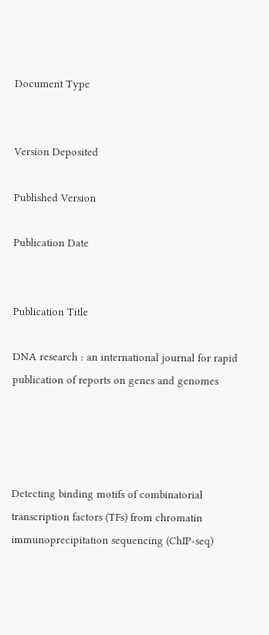Document Type


Version Deposited

Published Version

Publication Date


Publication Title

DNA research : an international journal for rapid publication of reports on genes and genomes




Detecting binding motifs of combinatorial transcription factors (TFs) from chromatin immunoprecipitation sequencing (ChIP-seq)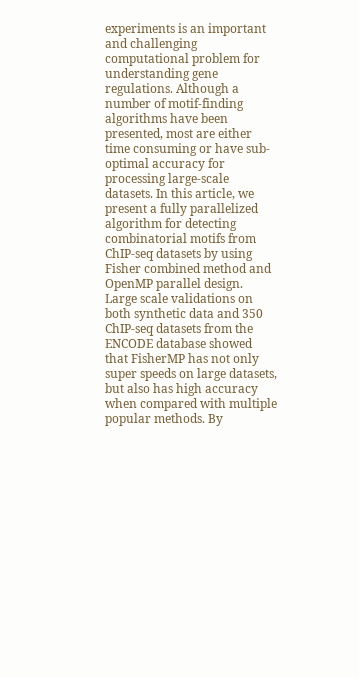experiments is an important and challenging computational problem for understanding gene regulations. Although a number of motif-finding algorithms have been presented, most are either time consuming or have sub-optimal accuracy for processing large-scale datasets. In this article, we present a fully parallelized algorithm for detecting combinatorial motifs from ChIP-seq datasets by using Fisher combined method and OpenMP parallel design. Large scale validations on both synthetic data and 350 ChIP-seq datasets from the ENCODE database showed that FisherMP has not only super speeds on large datasets, but also has high accuracy when compared with multiple popular methods. By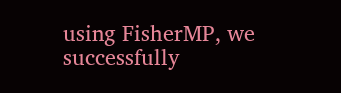using FisherMP, we successfully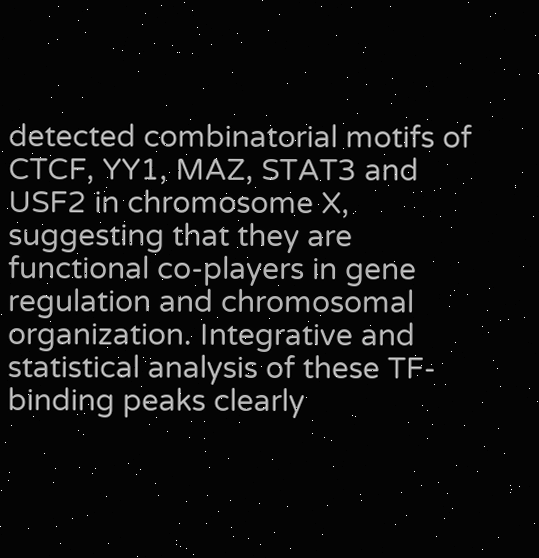detected combinatorial motifs of CTCF, YY1, MAZ, STAT3 and USF2 in chromosome X, suggesting that they are functional co-players in gene regulation and chromosomal organization. Integrative and statistical analysis of these TF-binding peaks clearly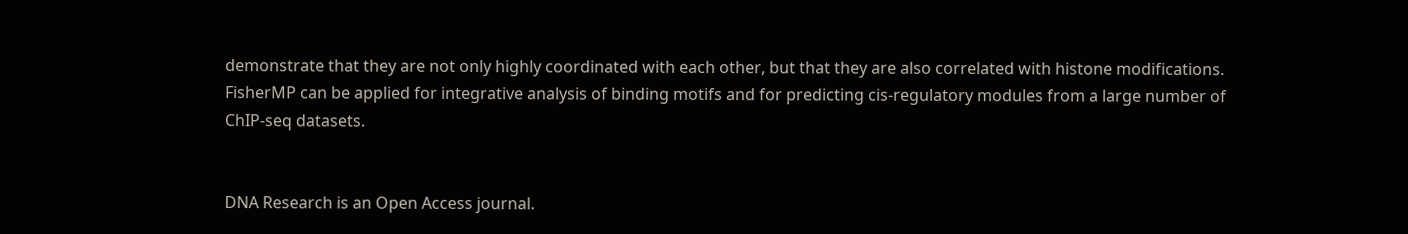demonstrate that they are not only highly coordinated with each other, but that they are also correlated with histone modifications. FisherMP can be applied for integrative analysis of binding motifs and for predicting cis-regulatory modules from a large number of ChIP-seq datasets.


DNA Research is an Open Access journal.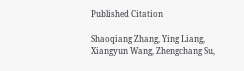Published Citation

Shaoqiang Zhang, Ying Liang, Xiangyun Wang, Zhengchang Su,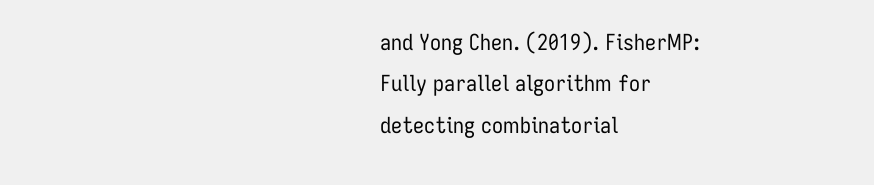and Yong Chen. (2019). FisherMP: Fully parallel algorithm for detecting combinatorial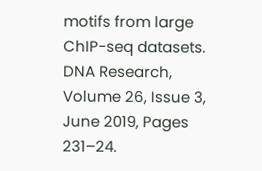motifs from large ChIP-seq datasets. DNA Research, Volume 26, Issue 3, June 2019, Pages 231–24.